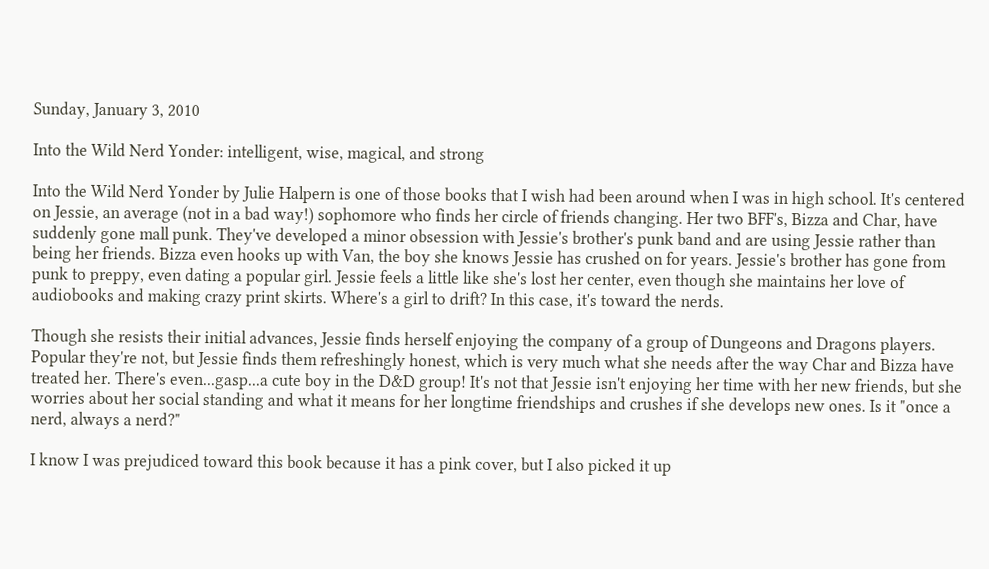Sunday, January 3, 2010

Into the Wild Nerd Yonder: intelligent, wise, magical, and strong

Into the Wild Nerd Yonder by Julie Halpern is one of those books that I wish had been around when I was in high school. It's centered on Jessie, an average (not in a bad way!) sophomore who finds her circle of friends changing. Her two BFF's, Bizza and Char, have suddenly gone mall punk. They've developed a minor obsession with Jessie's brother's punk band and are using Jessie rather than being her friends. Bizza even hooks up with Van, the boy she knows Jessie has crushed on for years. Jessie's brother has gone from punk to preppy, even dating a popular girl. Jessie feels a little like she's lost her center, even though she maintains her love of audiobooks and making crazy print skirts. Where's a girl to drift? In this case, it's toward the nerds.

Though she resists their initial advances, Jessie finds herself enjoying the company of a group of Dungeons and Dragons players. Popular they're not, but Jessie finds them refreshingly honest, which is very much what she needs after the way Char and Bizza have treated her. There's even...gasp...a cute boy in the D&D group! It's not that Jessie isn't enjoying her time with her new friends, but she worries about her social standing and what it means for her longtime friendships and crushes if she develops new ones. Is it "once a nerd, always a nerd?"

I know I was prejudiced toward this book because it has a pink cover, but I also picked it up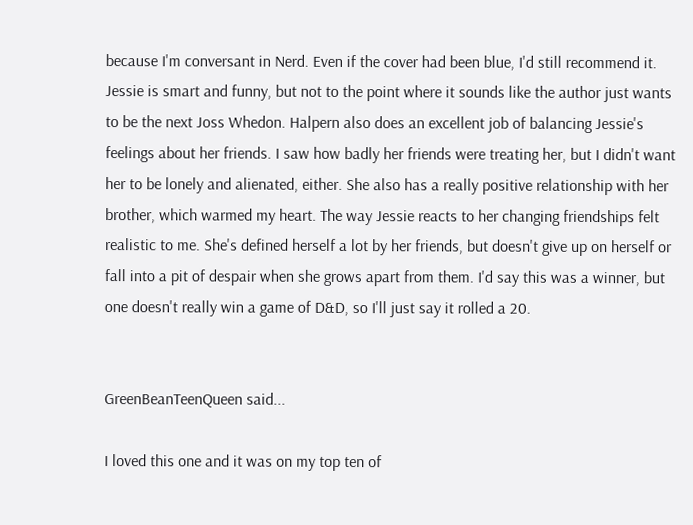because I'm conversant in Nerd. Even if the cover had been blue, I'd still recommend it. Jessie is smart and funny, but not to the point where it sounds like the author just wants to be the next Joss Whedon. Halpern also does an excellent job of balancing Jessie's feelings about her friends. I saw how badly her friends were treating her, but I didn't want her to be lonely and alienated, either. She also has a really positive relationship with her brother, which warmed my heart. The way Jessie reacts to her changing friendships felt realistic to me. She's defined herself a lot by her friends, but doesn't give up on herself or fall into a pit of despair when she grows apart from them. I'd say this was a winner, but one doesn't really win a game of D&D, so I'll just say it rolled a 20.


GreenBeanTeenQueen said...

I loved this one and it was on my top ten of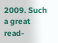2009. Such a great read-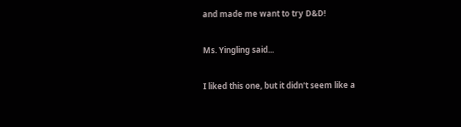and made me want to try D&D!

Ms. Yingling said...

I liked this one, but it didn't seem like a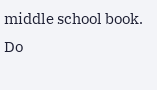middle school book. Do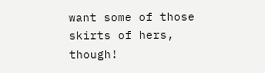want some of those skirts of hers, though!